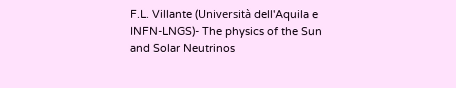F.L. Villante (Università dell'Aquila e INFN-LNGS)- The physics of the Sun and Solar Neutrinos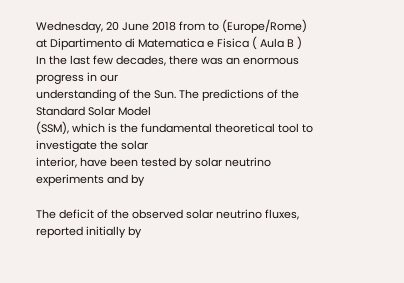Wednesday, 20 June 2018 from to (Europe/Rome)
at Dipartimento di Matematica e Fisica ( Aula B )
In the last few decades, there was an enormous progress in our
understanding of the Sun. The predictions of the Standard Solar Model
(SSM), which is the fundamental theoretical tool to investigate the solar
interior, have been tested by solar neutrino experiments and by

The deficit of the observed solar neutrino fluxes, reported initially by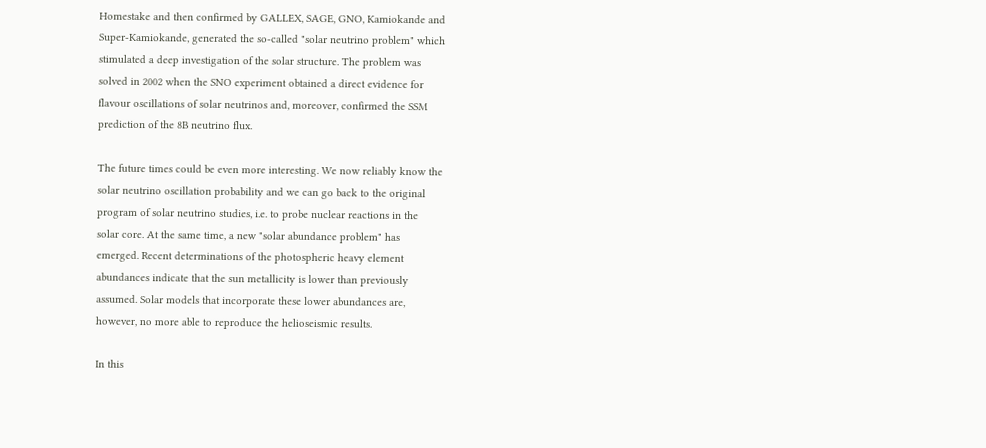Homestake and then confirmed by GALLEX, SAGE, GNO, Kamiokande and
Super-Kamiokande, generated the so-called "solar neutrino problem" which
stimulated a deep investigation of the solar structure. The problem was
solved in 2002 when the SNO experiment obtained a direct evidence for
flavour oscillations of solar neutrinos and, moreover, confirmed the SSM
prediction of the 8B neutrino flux.

The future times could be even more interesting. We now reliably know the
solar neutrino oscillation probability and we can go back to the original
program of solar neutrino studies, i.e. to probe nuclear reactions in the
solar core. At the same time, a new "solar abundance problem" has
emerged. Recent determinations of the photospheric heavy element
abundances indicate that the sun metallicity is lower than previously
assumed. Solar models that incorporate these lower abundances are,
however, no more able to reproduce the helioseismic results.

In this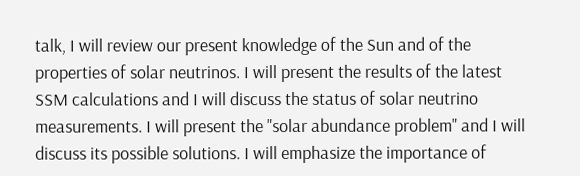talk, I will review our present knowledge of the Sun and of the
properties of solar neutrinos. I will present the results of the latest
SSM calculations and I will discuss the status of solar neutrino
measurements. I will present the "solar abundance problem" and I will
discuss its possible solutions. I will emphasize the importance of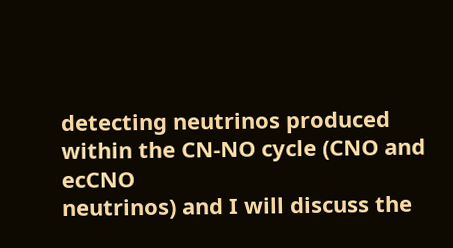detecting neutrinos produced within the CN-NO cycle (CNO and ecCNO
neutrinos) and I will discuss the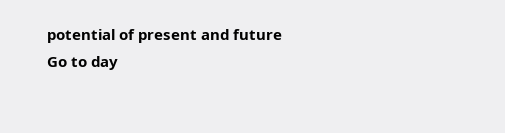potential of present and future
Go to day